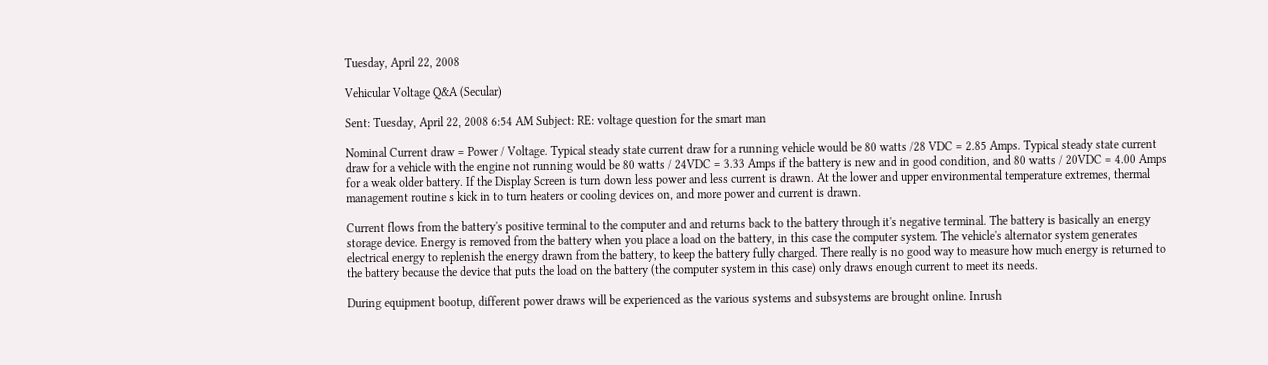Tuesday, April 22, 2008

Vehicular Voltage Q&A (Secular)

Sent: Tuesday, April 22, 2008 6:54 AM Subject: RE: voltage question for the smart man

Nominal Current draw = Power / Voltage. Typical steady state current draw for a running vehicle would be 80 watts /28 VDC = 2.85 Amps. Typical steady state current draw for a vehicle with the engine not running would be 80 watts / 24VDC = 3.33 Amps if the battery is new and in good condition, and 80 watts / 20VDC = 4.00 Amps for a weak older battery. If the Display Screen is turn down less power and less current is drawn. At the lower and upper environmental temperature extremes, thermal management routine s kick in to turn heaters or cooling devices on, and more power and current is drawn.

Current flows from the battery's positive terminal to the computer and and returns back to the battery through it's negative terminal. The battery is basically an energy storage device. Energy is removed from the battery when you place a load on the battery, in this case the computer system. The vehicle's alternator system generates electrical energy to replenish the energy drawn from the battery, to keep the battery fully charged. There really is no good way to measure how much energy is returned to the battery because the device that puts the load on the battery (the computer system in this case) only draws enough current to meet its needs.

During equipment bootup, different power draws will be experienced as the various systems and subsystems are brought online. Inrush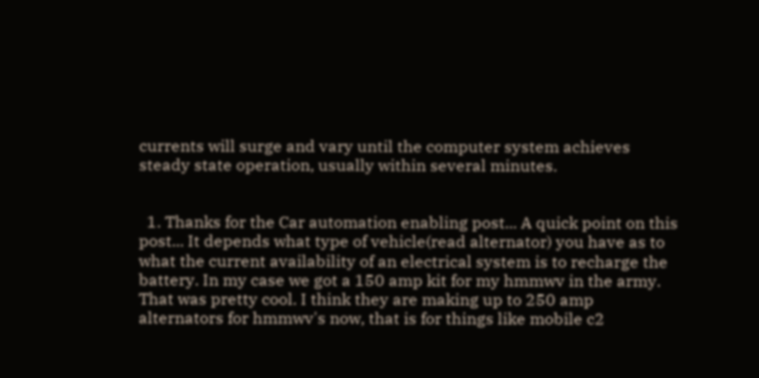currents will surge and vary until the computer system achieves steady state operation, usually within several minutes.


  1. Thanks for the Car automation enabling post... A quick point on this post... It depends what type of vehicle(read alternator) you have as to what the current availability of an electrical system is to recharge the battery. In my case we got a 150 amp kit for my hmmwv in the army. That was pretty cool. I think they are making up to 250 amp alternators for hmmwv's now, that is for things like mobile c2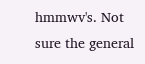hmmwv's. Not sure the general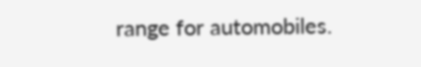range for automobiles.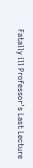Fatally ill Professor's Last Lecture